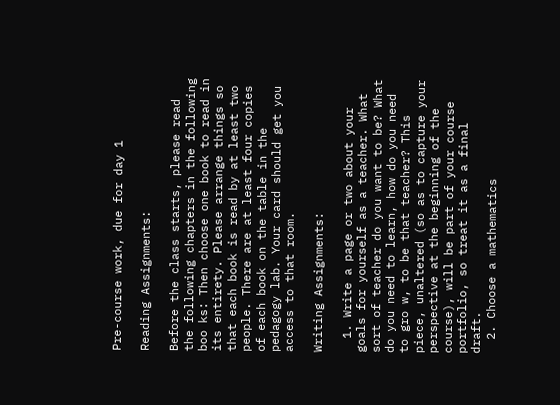Pre-course work, due for day 1

Reading Assignments:

Before the class starts, please read the following chapters in the following boo ks: Then choose one book to read in its entirety. Please arrange things so that each book is read by at least two people. There are at least four copies of each book on the table in the pedagogy lab. Your card should get you access to that room.

Writing Assignments:

  1. Write a page or two about your goals for yourself as a teacher. What sort of teacher do you want to be? What do you need to learn, how do you need to gro w, to be that teacher? This piece, unaltered (so as to capture your perspective at the beginning of the course), will be part of your course portfolio, so treat it as a final draft.
  2. Choose a mathematics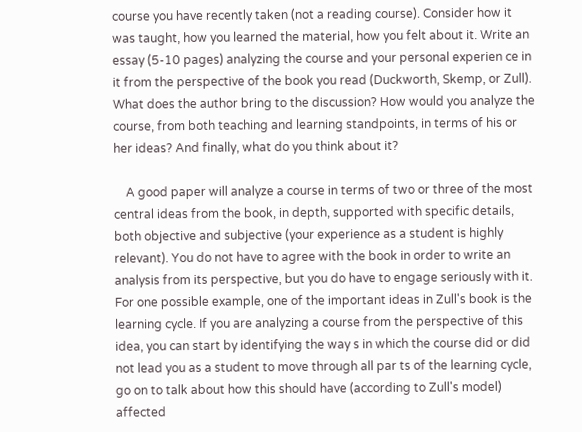course you have recently taken (not a reading course). Consider how it was taught, how you learned the material, how you felt about it. Write an essay (5-10 pages) analyzing the course and your personal experien ce in it from the perspective of the book you read (Duckworth, Skemp, or Zull). What does the author bring to the discussion? How would you analyze the course, from both teaching and learning standpoints, in terms of his or her ideas? And finally, what do you think about it?

    A good paper will analyze a course in terms of two or three of the most central ideas from the book, in depth, supported with specific details, both objective and subjective (your experience as a student is highly relevant). You do not have to agree with the book in order to write an analysis from its perspective, but you do have to engage seriously with it. For one possible example, one of the important ideas in Zull's book is the learning cycle. If you are analyzing a course from the perspective of this idea, you can start by identifying the way s in which the course did or did not lead you as a student to move through all par ts of the learning cycle, go on to talk about how this should have (according to Zull's model) affected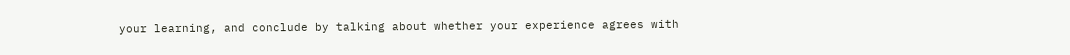your learning, and conclude by talking about whether your experience agrees with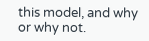this model, and why or why not.